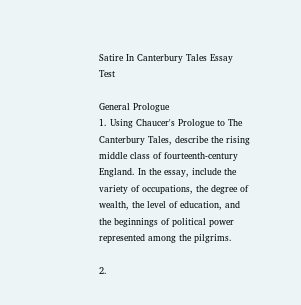Satire In Canterbury Tales Essay Test

General Prologue
1. Using Chaucer's Prologue to The Canterbury Tales, describe the rising middle class of fourteenth-century England. In the essay, include the variety of occupations, the degree of wealth, the level of education, and the beginnings of political power represented among the pilgrims.

2.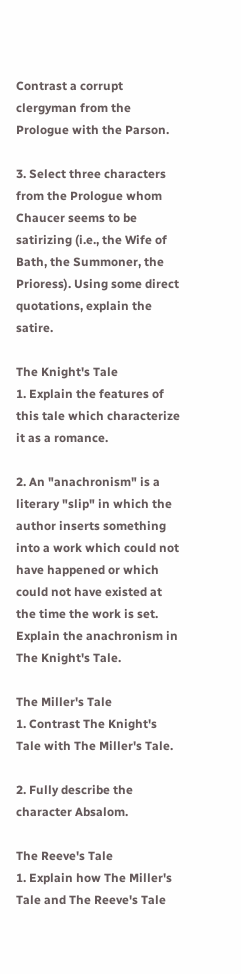Contrast a corrupt clergyman from the Prologue with the Parson.

3. Select three characters from the Prologue whom Chaucer seems to be satirizing (i.e., the Wife of Bath, the Summoner, the Prioress). Using some direct quotations, explain the satire.

The Knight's Tale
1. Explain the features of this tale which characterize it as a romance.

2. An "anachronism" is a literary "slip" in which the author inserts something into a work which could not have happened or which could not have existed at the time the work is set. Explain the anachronism in The Knight's Tale.

The Miller's Tale
1. Contrast The Knight's Tale with The Miller's Tale.

2. Fully describe the character Absalom.

The Reeve's Tale
1. Explain how The Miller's Tale and The Reeve's Tale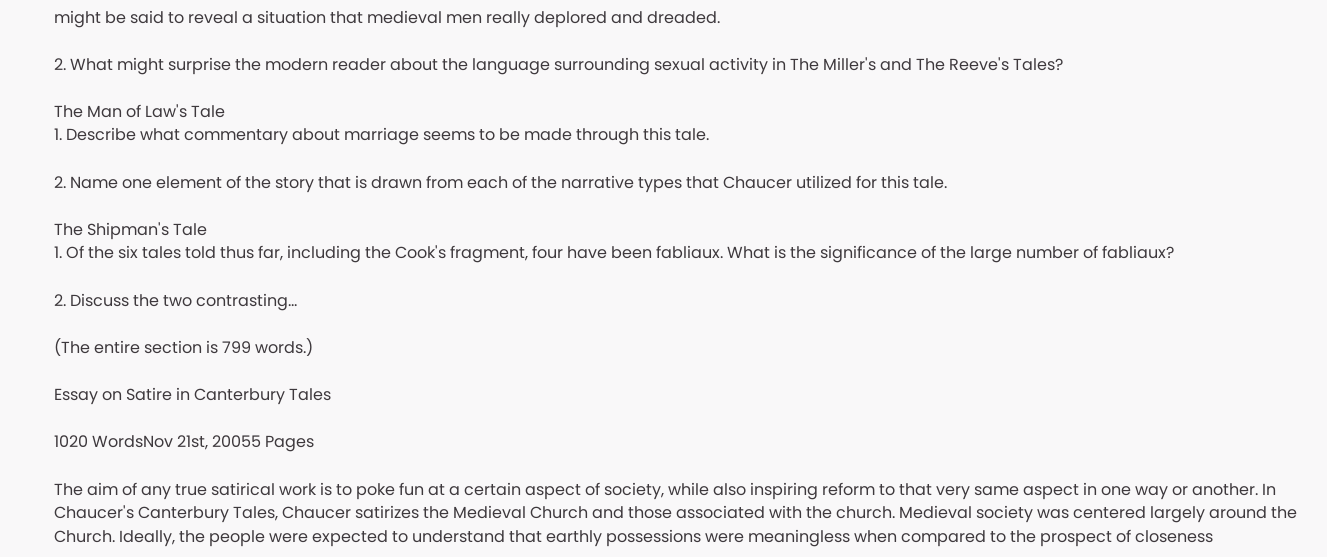might be said to reveal a situation that medieval men really deplored and dreaded.

2. What might surprise the modern reader about the language surrounding sexual activity in The Miller's and The Reeve's Tales?

The Man of Law's Tale
1. Describe what commentary about marriage seems to be made through this tale.

2. Name one element of the story that is drawn from each of the narrative types that Chaucer utilized for this tale.

The Shipman's Tale
1. Of the six tales told thus far, including the Cook's fragment, four have been fabliaux. What is the significance of the large number of fabliaux?

2. Discuss the two contrasting...

(The entire section is 799 words.)

Essay on Satire in Canterbury Tales

1020 WordsNov 21st, 20055 Pages

The aim of any true satirical work is to poke fun at a certain aspect of society, while also inspiring reform to that very same aspect in one way or another. In Chaucer's Canterbury Tales, Chaucer satirizes the Medieval Church and those associated with the church. Medieval society was centered largely around the Church. Ideally, the people were expected to understand that earthly possessions were meaningless when compared to the prospect of closeness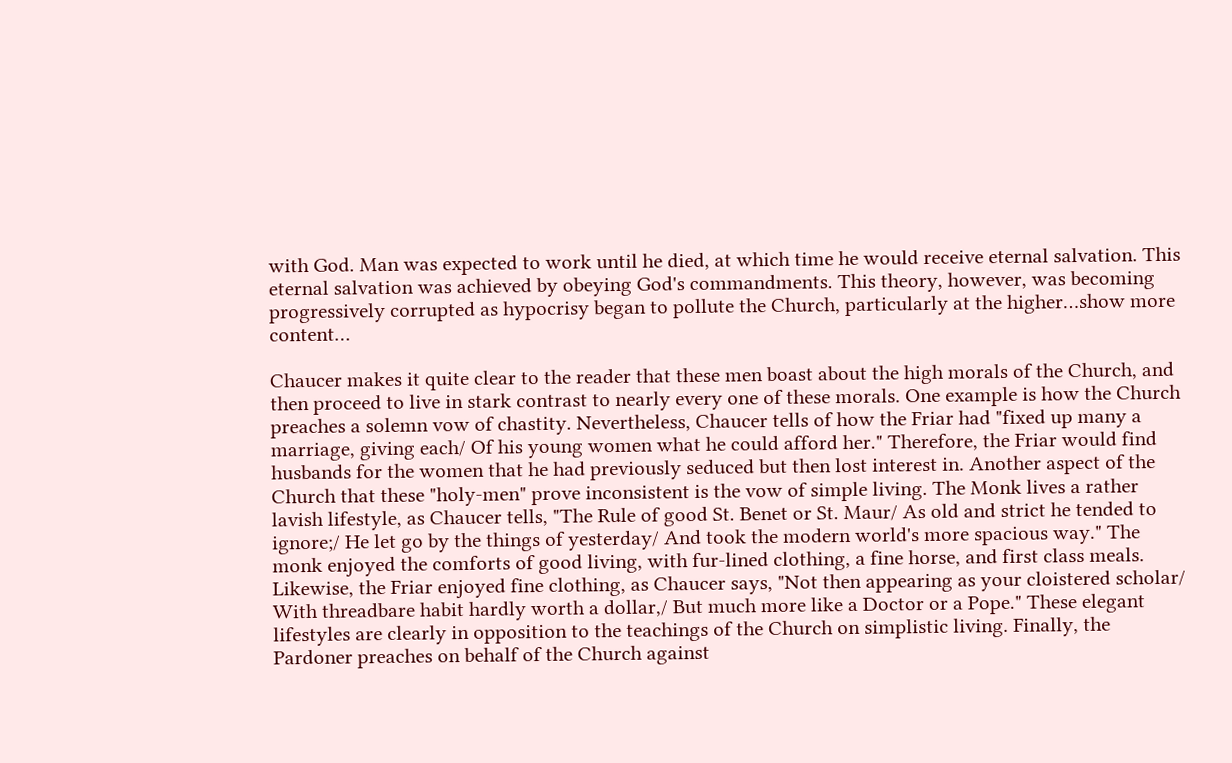with God. Man was expected to work until he died, at which time he would receive eternal salvation. This eternal salvation was achieved by obeying God's commandments. This theory, however, was becoming progressively corrupted as hypocrisy began to pollute the Church, particularly at the higher…show more content…

Chaucer makes it quite clear to the reader that these men boast about the high morals of the Church, and then proceed to live in stark contrast to nearly every one of these morals. One example is how the Church preaches a solemn vow of chastity. Nevertheless, Chaucer tells of how the Friar had "fixed up many a marriage, giving each/ Of his young women what he could afford her." Therefore, the Friar would find husbands for the women that he had previously seduced but then lost interest in. Another aspect of the Church that these "holy-men" prove inconsistent is the vow of simple living. The Monk lives a rather lavish lifestyle, as Chaucer tells, "The Rule of good St. Benet or St. Maur/ As old and strict he tended to ignore;/ He let go by the things of yesterday/ And took the modern world's more spacious way." The monk enjoyed the comforts of good living, with fur-lined clothing, a fine horse, and first class meals. Likewise, the Friar enjoyed fine clothing, as Chaucer says, "Not then appearing as your cloistered scholar/ With threadbare habit hardly worth a dollar,/ But much more like a Doctor or a Pope." These elegant lifestyles are clearly in opposition to the teachings of the Church on simplistic living. Finally, the Pardoner preaches on behalf of the Church against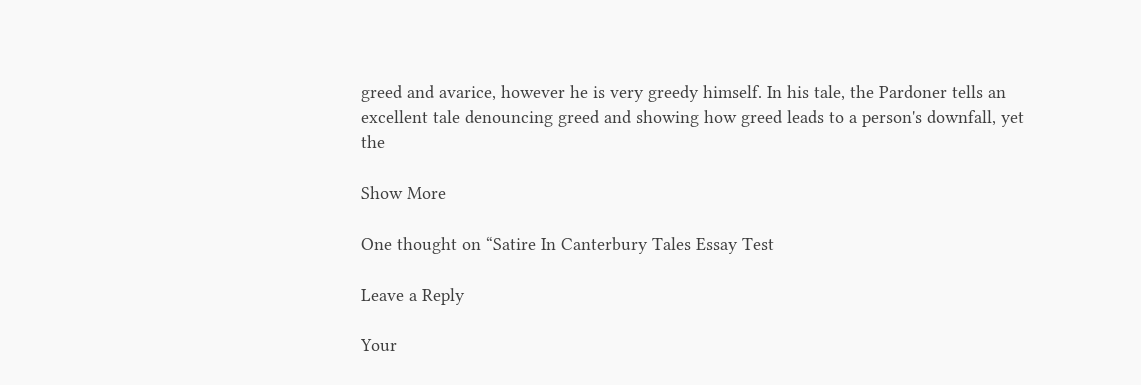greed and avarice, however he is very greedy himself. In his tale, the Pardoner tells an excellent tale denouncing greed and showing how greed leads to a person's downfall, yet the

Show More

One thought on “Satire In Canterbury Tales Essay Test

Leave a Reply

Your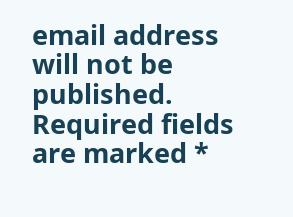email address will not be published. Required fields are marked *